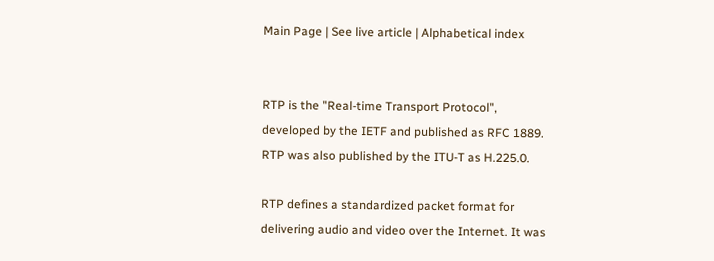Main Page | See live article | Alphabetical index


RTP is the "Real-time Transport Protocol", developed by the IETF and published as RFC 1889. RTP was also published by the ITU-T as H.225.0.

RTP defines a standardized packet format for delivering audio and video over the Internet. It was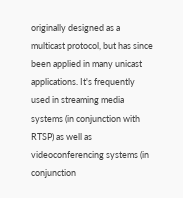originally designed as a multicast protocol, but has since been applied in many unicast applications. It's frequently used in streaming media systems (in conjunction with RTSP) as well as videoconferencing systems (in conjunction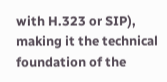with H.323 or SIP), making it the technical foundation of the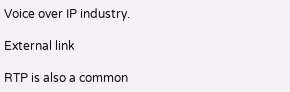Voice over IP industry.

External link

RTP is also a common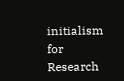initialism for Research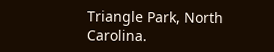Triangle Park, North Carolina.